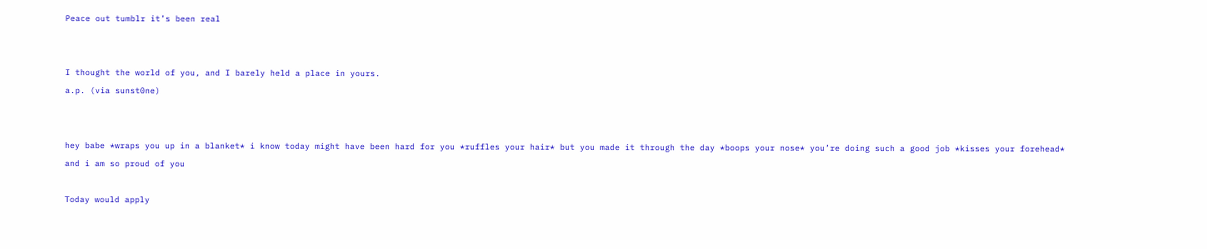Peace out tumblr it’s been real


I thought the world of you, and I barely held a place in yours.
a.p. (via sunst0ne)


hey babe *wraps you up in a blanket* i know today might have been hard for you *ruffles your hair* but you made it through the day *boops your nose* you’re doing such a good job *kisses your forehead* and i am so proud of you

Today would apply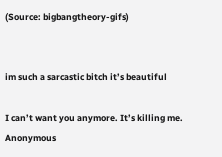(Source: bigbangtheory-gifs)


im such a sarcastic bitch it’s beautiful

I can’t want you anymore. It’s killing me.
Anonymous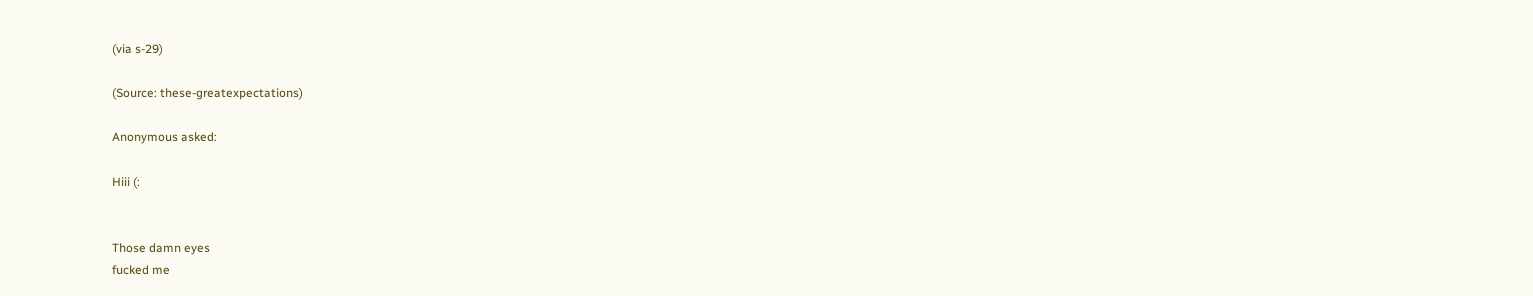(via s-29)

(Source: these-greatexpectations)

Anonymous asked:

Hiii (:


Those damn eyes
fucked me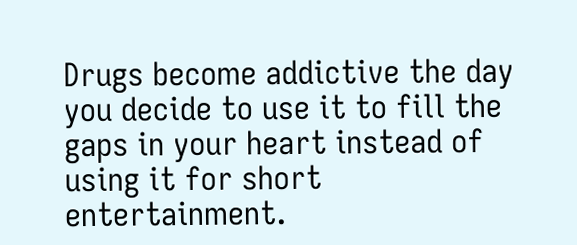Drugs become addictive the day you decide to use it to fill the gaps in your heart instead of using it for short entertainment.